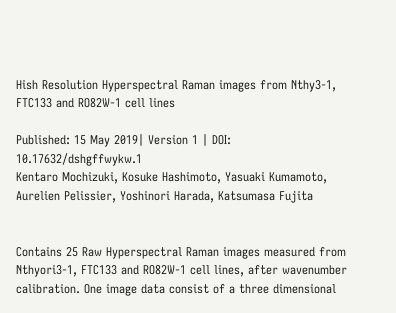Hish Resolution Hyperspectral Raman images from Nthy3-1, FTC133 and RO82W-1 cell lines

Published: 15 May 2019| Version 1 | DOI: 10.17632/dshgffwykw.1
Kentaro Mochizuki, Kosuke Hashimoto, Yasuaki Kumamoto, Aurelien Pelissier, Yoshinori Harada, Katsumasa Fujita


Contains 25 Raw Hyperspectral Raman images measured from Nthyori3-1, FTC133 and RO82W-1 cell lines, after wavenumber calibration. One image data consist of a three dimensional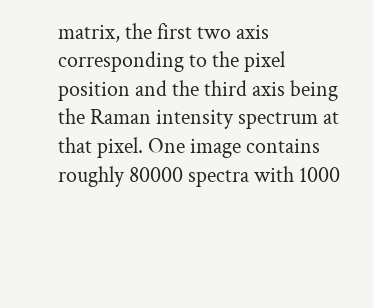matrix, the first two axis corresponding to the pixel position and the third axis being the Raman intensity spectrum at that pixel. One image contains roughly 80000 spectra with 1000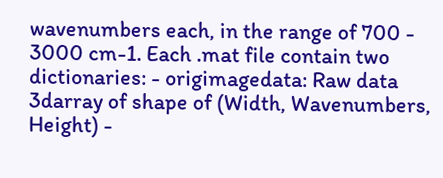wavenumbers each, in the range of 700 - 3000 cm-1. Each .mat file contain two dictionaries: - origimagedata: Raw data 3darray of shape of (Width, Wavenumbers, Height) -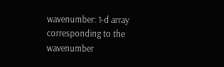wavenumber: 1-d array corresponding to the wavenumber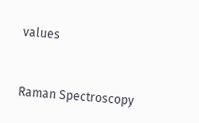values



Raman Spectroscopy